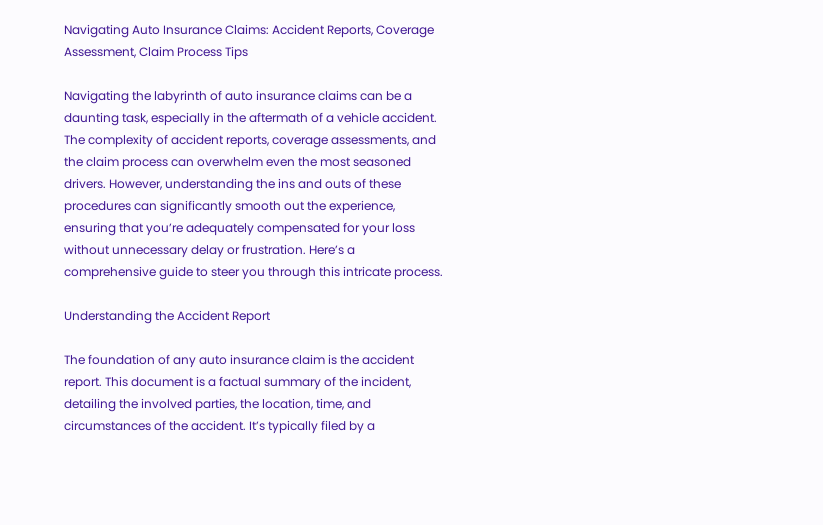Navigating Auto Insurance Claims: Accident Reports, Coverage Assessment, Claim Process Tips

Navigating the labyrinth of auto insurance claims can be a daunting task, especially in the aftermath of a vehicle accident. The complexity of accident reports, coverage assessments, and the claim process can overwhelm even the most seasoned drivers. However, understanding the ins and outs of these procedures can significantly smooth out the experience, ensuring that you’re adequately compensated for your loss without unnecessary delay or frustration. Here’s a comprehensive guide to steer you through this intricate process.

Understanding the Accident Report

The foundation of any auto insurance claim is the accident report. This document is a factual summary of the incident, detailing the involved parties, the location, time, and circumstances of the accident. It’s typically filed by a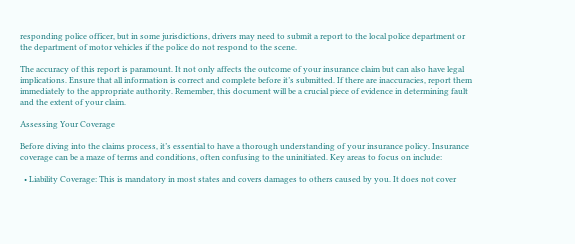responding police officer, but in some jurisdictions, drivers may need to submit a report to the local police department or the department of motor vehicles if the police do not respond to the scene.

The accuracy of this report is paramount. It not only affects the outcome of your insurance claim but can also have legal implications. Ensure that all information is correct and complete before it’s submitted. If there are inaccuracies, report them immediately to the appropriate authority. Remember, this document will be a crucial piece of evidence in determining fault and the extent of your claim.

Assessing Your Coverage

Before diving into the claims process, it’s essential to have a thorough understanding of your insurance policy. Insurance coverage can be a maze of terms and conditions, often confusing to the uninitiated. Key areas to focus on include:

  • Liability Coverage: This is mandatory in most states and covers damages to others caused by you. It does not cover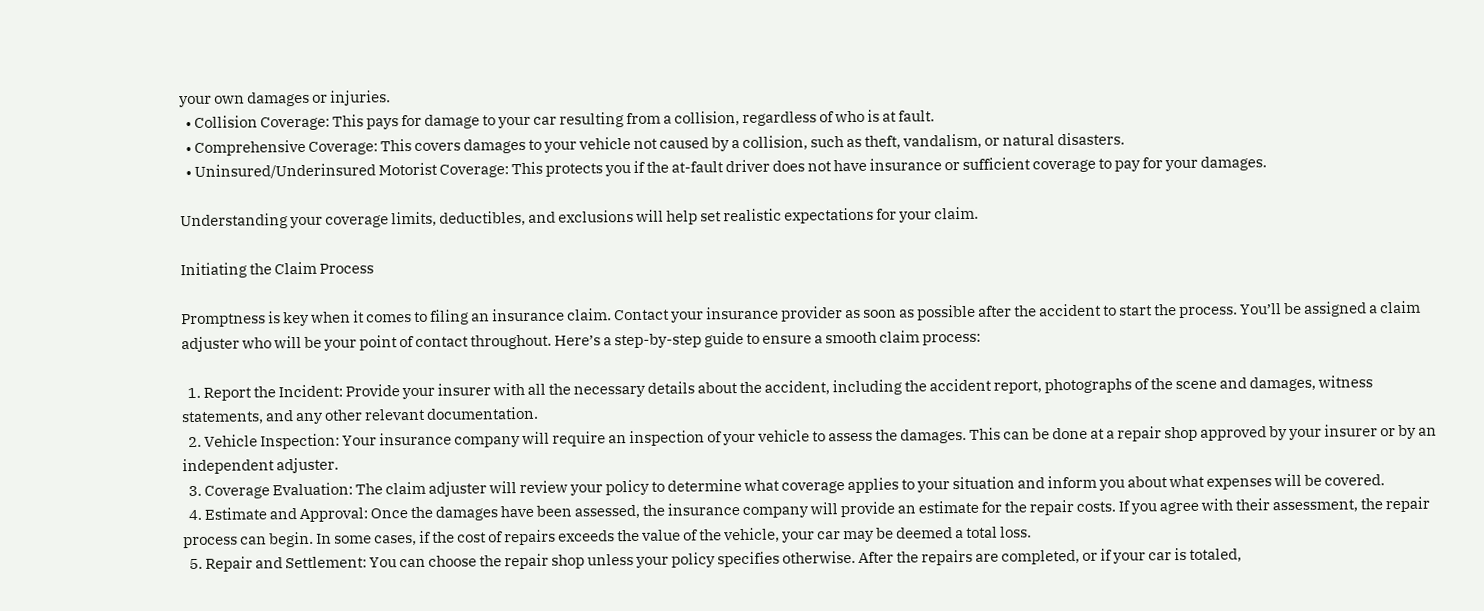your own damages or injuries.
  • Collision Coverage: This pays for damage to your car resulting from a collision, regardless of who is at fault.
  • Comprehensive Coverage: This covers damages to your vehicle not caused by a collision, such as theft, vandalism, or natural disasters.
  • Uninsured/Underinsured Motorist Coverage: This protects you if the at-fault driver does not have insurance or sufficient coverage to pay for your damages.

Understanding your coverage limits, deductibles, and exclusions will help set realistic expectations for your claim.

Initiating the Claim Process

Promptness is key when it comes to filing an insurance claim. Contact your insurance provider as soon as possible after the accident to start the process. You’ll be assigned a claim adjuster who will be your point of contact throughout. Here’s a step-by-step guide to ensure a smooth claim process:

  1. Report the Incident: Provide your insurer with all the necessary details about the accident, including the accident report, photographs of the scene and damages, witness statements, and any other relevant documentation.
  2. Vehicle Inspection: Your insurance company will require an inspection of your vehicle to assess the damages. This can be done at a repair shop approved by your insurer or by an independent adjuster.
  3. Coverage Evaluation: The claim adjuster will review your policy to determine what coverage applies to your situation and inform you about what expenses will be covered.
  4. Estimate and Approval: Once the damages have been assessed, the insurance company will provide an estimate for the repair costs. If you agree with their assessment, the repair process can begin. In some cases, if the cost of repairs exceeds the value of the vehicle, your car may be deemed a total loss.
  5. Repair and Settlement: You can choose the repair shop unless your policy specifies otherwise. After the repairs are completed, or if your car is totaled,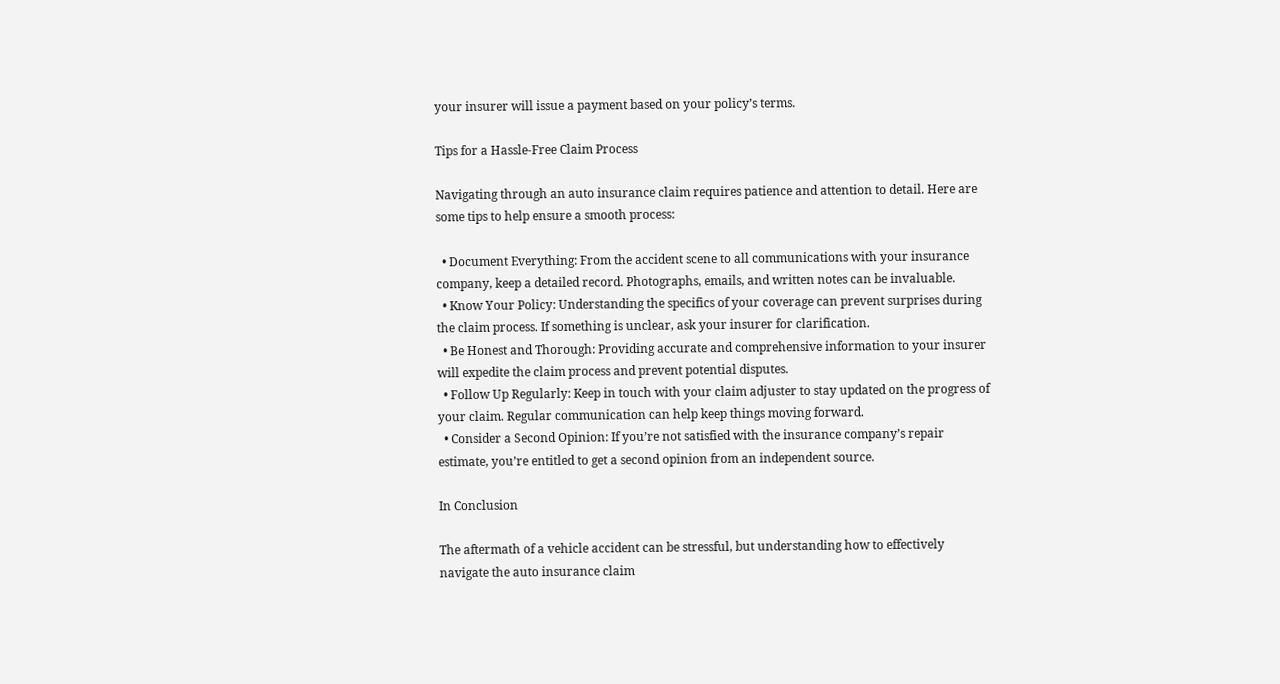your insurer will issue a payment based on your policy’s terms.

Tips for a Hassle-Free Claim Process

Navigating through an auto insurance claim requires patience and attention to detail. Here are some tips to help ensure a smooth process:

  • Document Everything: From the accident scene to all communications with your insurance company, keep a detailed record. Photographs, emails, and written notes can be invaluable.
  • Know Your Policy: Understanding the specifics of your coverage can prevent surprises during the claim process. If something is unclear, ask your insurer for clarification.
  • Be Honest and Thorough: Providing accurate and comprehensive information to your insurer will expedite the claim process and prevent potential disputes.
  • Follow Up Regularly: Keep in touch with your claim adjuster to stay updated on the progress of your claim. Regular communication can help keep things moving forward.
  • Consider a Second Opinion: If you’re not satisfied with the insurance company’s repair estimate, you’re entitled to get a second opinion from an independent source.

In Conclusion

The aftermath of a vehicle accident can be stressful, but understanding how to effectively navigate the auto insurance claim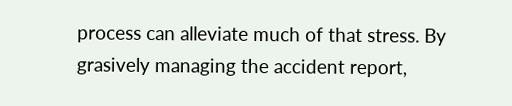process can alleviate much of that stress. By grasively managing the accident report,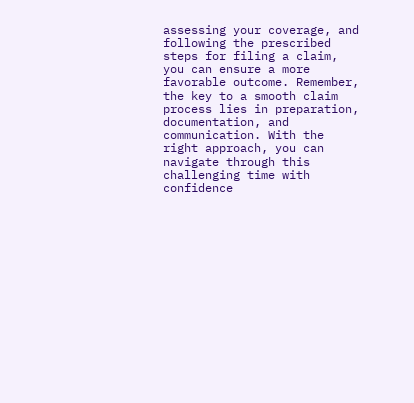assessing your coverage, and following the prescribed steps for filing a claim, you can ensure a more favorable outcome. Remember, the key to a smooth claim process lies in preparation, documentation, and communication. With the right approach, you can navigate through this challenging time with confidence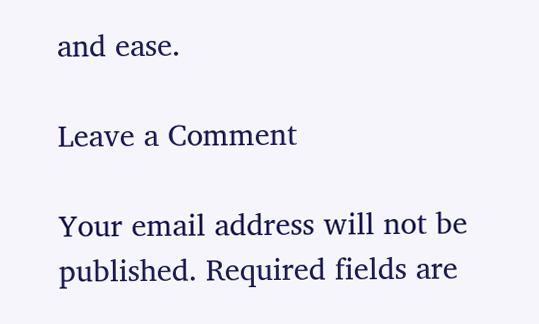and ease.

Leave a Comment

Your email address will not be published. Required fields are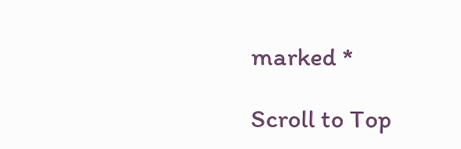marked *

Scroll to Top